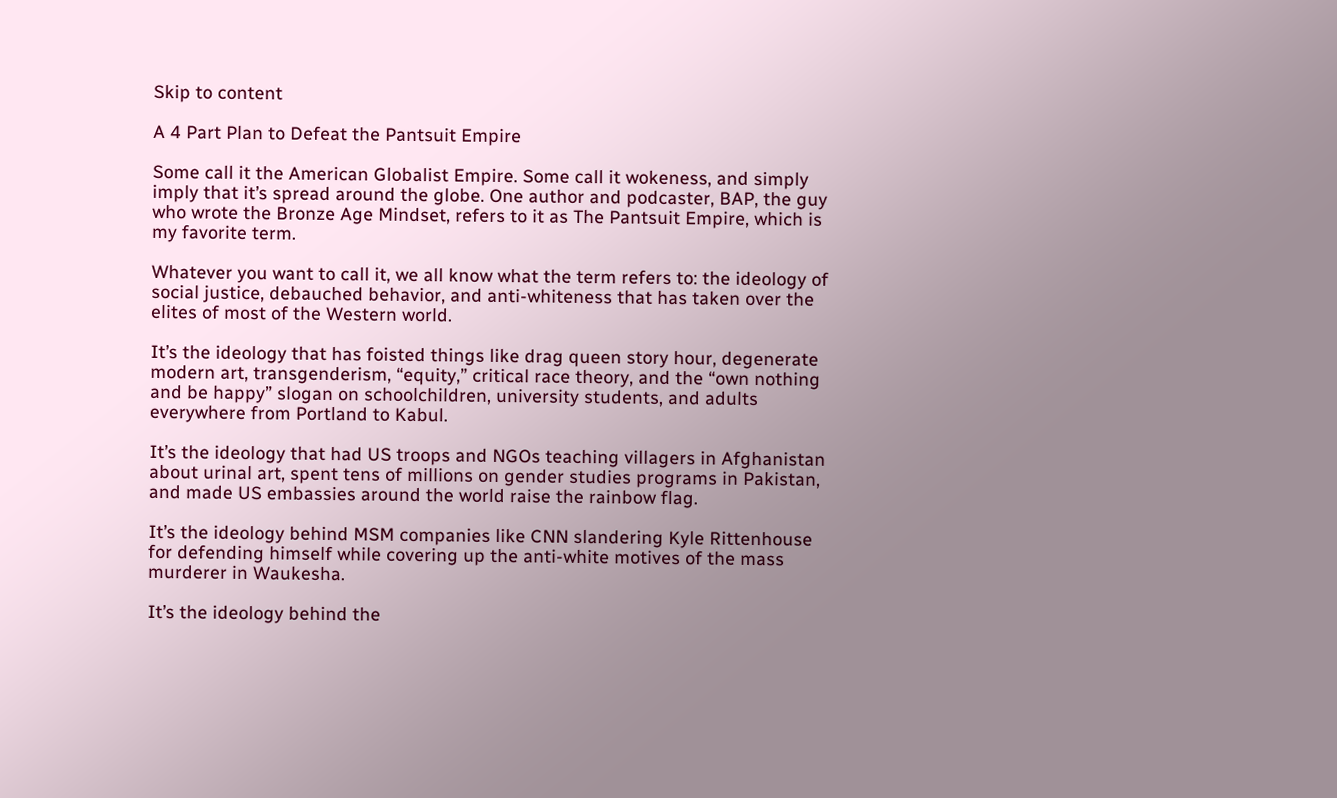Skip to content

A 4 Part Plan to Defeat the Pantsuit Empire

Some call it the American Globalist Empire. Some call it wokeness, and simply imply that it’s spread around the globe. One author and podcaster, BAP, the guy who wrote the Bronze Age Mindset, refers to it as The Pantsuit Empire, which is my favorite term.

Whatever you want to call it, we all know what the term refers to: the ideology of social justice, debauched behavior, and anti-whiteness that has taken over the elites of most of the Western world.

It’s the ideology that has foisted things like drag queen story hour, degenerate modern art, transgenderism, “equity,” critical race theory, and the “own nothing and be happy” slogan on schoolchildren, university students, and adults everywhere from Portland to Kabul.

It’s the ideology that had US troops and NGOs teaching villagers in Afghanistan about urinal art, spent tens of millions on gender studies programs in Pakistan, and made US embassies around the world raise the rainbow flag.

It’s the ideology behind MSM companies like CNN slandering Kyle Rittenhouse for defending himself while covering up the anti-white motives of the mass murderer in Waukesha.

It’s the ideology behind the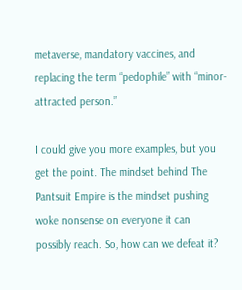metaverse, mandatory vaccines, and replacing the term “pedophile” with “minor-attracted person.”

I could give you more examples, but you get the point. The mindset behind The Pantsuit Empire is the mindset pushing woke nonsense on everyone it can possibly reach. So, how can we defeat it?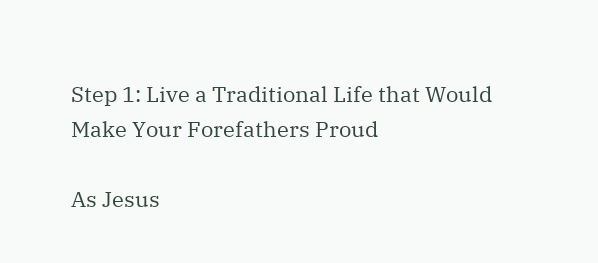Step 1: Live a Traditional Life that Would Make Your Forefathers Proud

As Jesus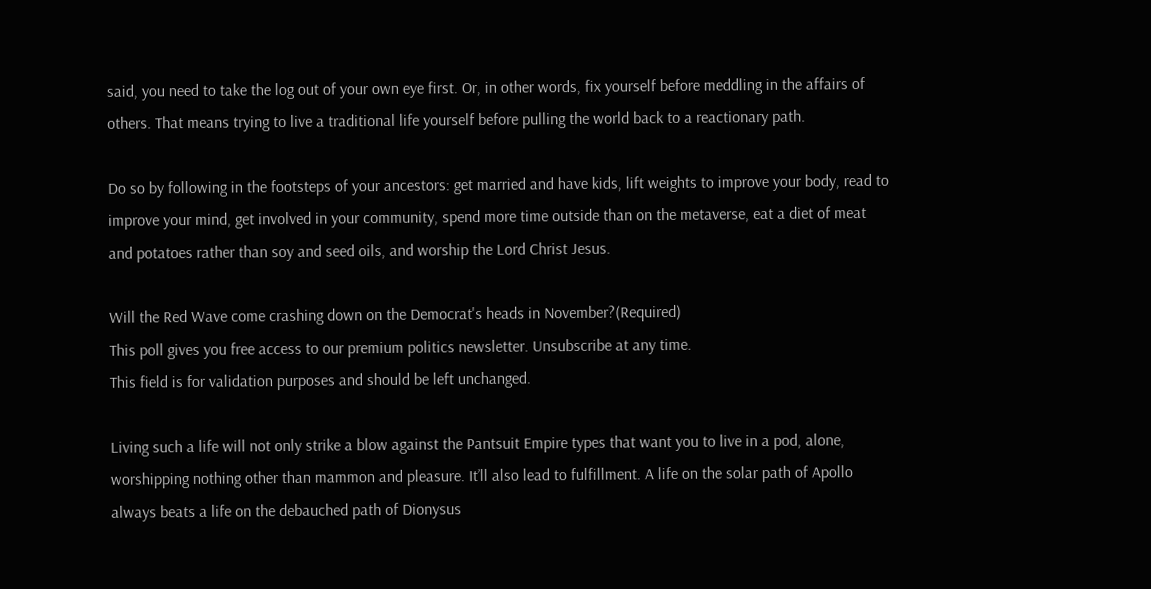said, you need to take the log out of your own eye first. Or, in other words, fix yourself before meddling in the affairs of others. That means trying to live a traditional life yourself before pulling the world back to a reactionary path.

Do so by following in the footsteps of your ancestors: get married and have kids, lift weights to improve your body, read to improve your mind, get involved in your community, spend more time outside than on the metaverse, eat a diet of meat and potatoes rather than soy and seed oils, and worship the Lord Christ Jesus.

Will the Red Wave come crashing down on the Democrat's heads in November?(Required)
This poll gives you free access to our premium politics newsletter. Unsubscribe at any time.
This field is for validation purposes and should be left unchanged.

Living such a life will not only strike a blow against the Pantsuit Empire types that want you to live in a pod, alone, worshipping nothing other than mammon and pleasure. It’ll also lead to fulfillment. A life on the solar path of Apollo always beats a life on the debauched path of Dionysus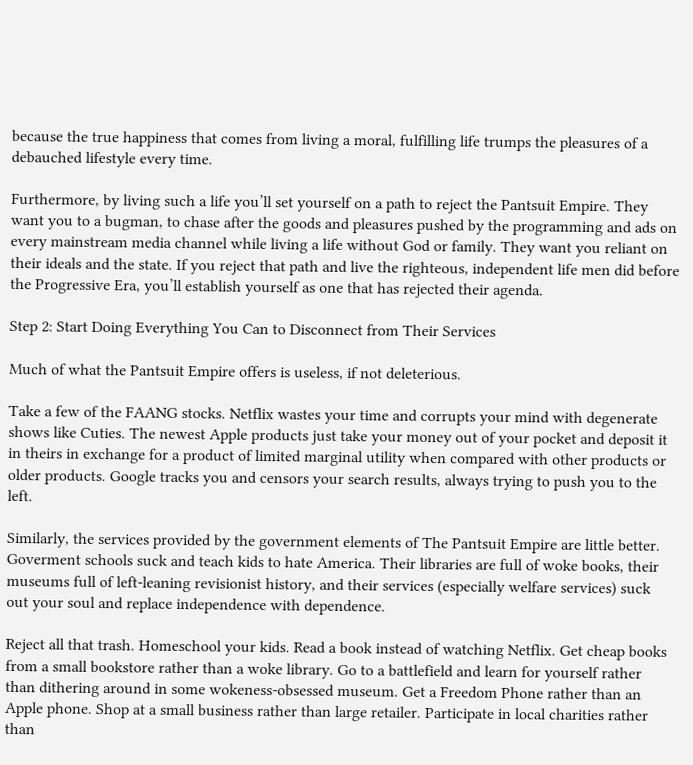because the true happiness that comes from living a moral, fulfilling life trumps the pleasures of a debauched lifestyle every time.

Furthermore, by living such a life you’ll set yourself on a path to reject the Pantsuit Empire. They want you to a bugman, to chase after the goods and pleasures pushed by the programming and ads on every mainstream media channel while living a life without God or family. They want you reliant on their ideals and the state. If you reject that path and live the righteous, independent life men did before the Progressive Era, you’ll establish yourself as one that has rejected their agenda.

Step 2: Start Doing Everything You Can to Disconnect from Their Services

Much of what the Pantsuit Empire offers is useless, if not deleterious.

Take a few of the FAANG stocks. Netflix wastes your time and corrupts your mind with degenerate shows like Cuties. The newest Apple products just take your money out of your pocket and deposit it in theirs in exchange for a product of limited marginal utility when compared with other products or older products. Google tracks you and censors your search results, always trying to push you to the left.

Similarly, the services provided by the government elements of The Pantsuit Empire are little better. Goverment schools suck and teach kids to hate America. Their libraries are full of woke books, their museums full of left-leaning revisionist history, and their services (especially welfare services) suck out your soul and replace independence with dependence.

Reject all that trash. Homeschool your kids. Read a book instead of watching Netflix. Get cheap books from a small bookstore rather than a woke library. Go to a battlefield and learn for yourself rather than dithering around in some wokeness-obsessed museum. Get a Freedom Phone rather than an Apple phone. Shop at a small business rather than large retailer. Participate in local charities rather than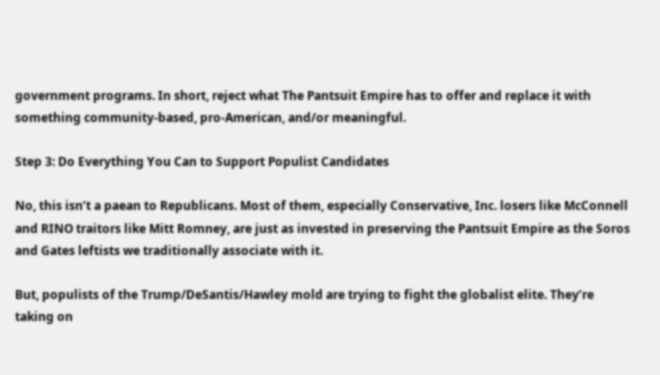government programs. In short, reject what The Pantsuit Empire has to offer and replace it with something community-based, pro-American, and/or meaningful.

Step 3: Do Everything You Can to Support Populist Candidates

No, this isn’t a paean to Republicans. Most of them, especially Conservative, Inc. losers like McConnell and RINO traitors like Mitt Romney, are just as invested in preserving the Pantsuit Empire as the Soros and Gates leftists we traditionally associate with it.

But, populists of the Trump/DeSantis/Hawley mold are trying to fight the globalist elite. They’re taking on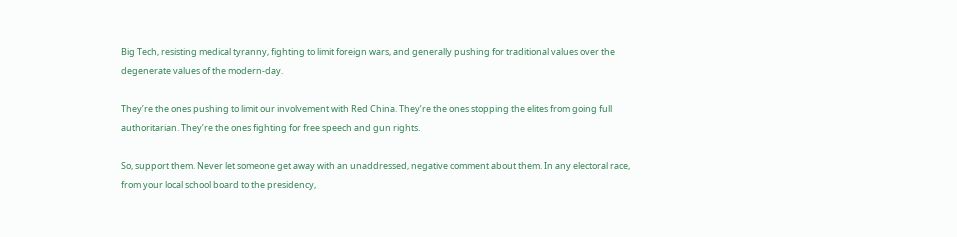Big Tech, resisting medical tyranny, fighting to limit foreign wars, and generally pushing for traditional values over the degenerate values of the modern-day.

They’re the ones pushing to limit our involvement with Red China. They’re the ones stopping the elites from going full authoritarian. They’re the ones fighting for free speech and gun rights.

So, support them. Never let someone get away with an unaddressed, negative comment about them. In any electoral race, from your local school board to the presidency,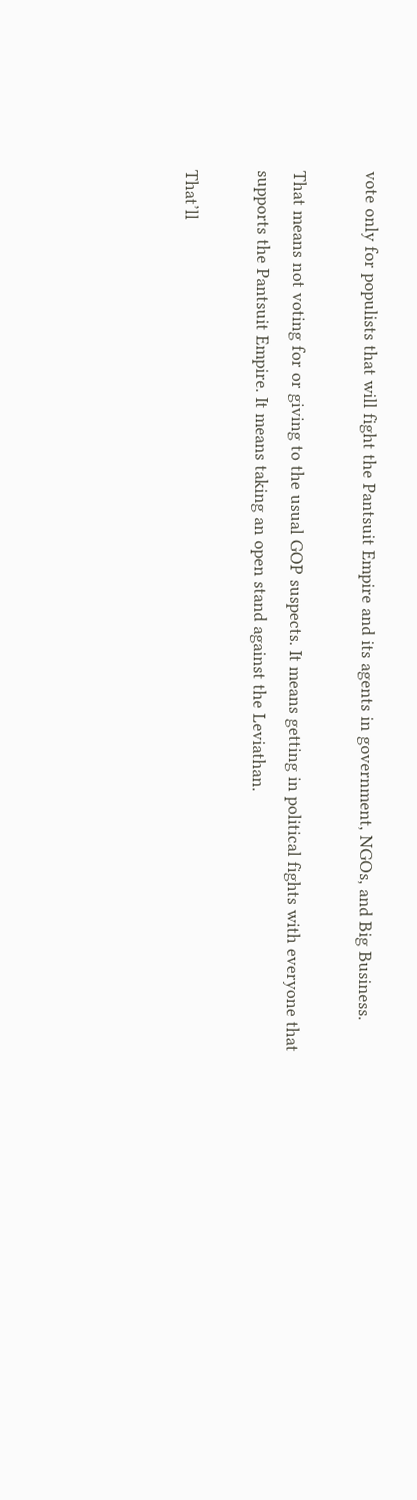vote only for populists that will fight the Pantsuit Empire and its agents in government, NGOs, and Big Business.

That means not voting for or giving to the usual GOP suspects. It means getting in political fights with everyone that supports the Pantsuit Empire. It means taking an open stand against the Leviathan.

That’ll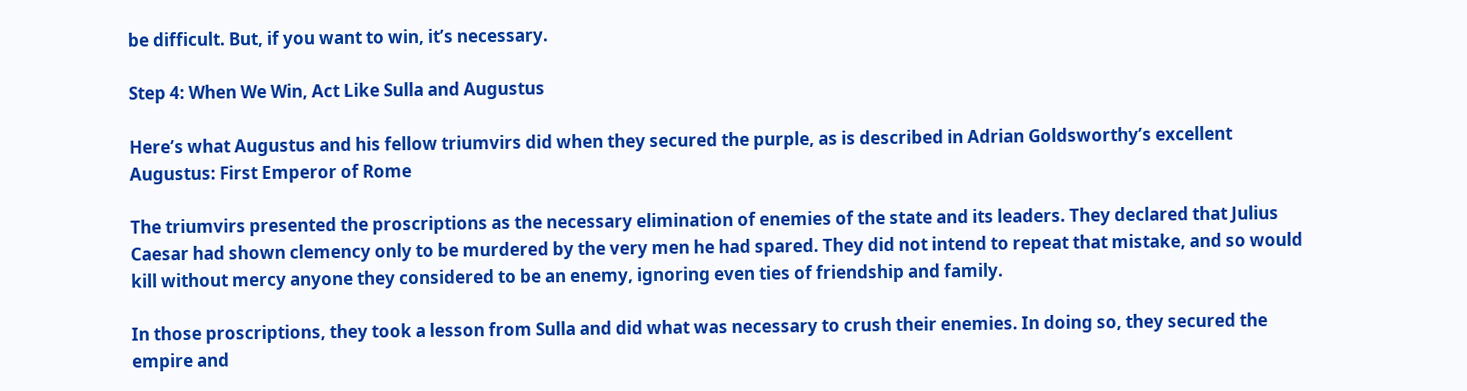be difficult. But, if you want to win, it’s necessary.

Step 4: When We Win, Act Like Sulla and Augustus

Here’s what Augustus and his fellow triumvirs did when they secured the purple, as is described in Adrian Goldsworthy’s excellent Augustus: First Emperor of Rome

The triumvirs presented the proscriptions as the necessary elimination of enemies of the state and its leaders. They declared that Julius Caesar had shown clemency only to be murdered by the very men he had spared. They did not intend to repeat that mistake, and so would kill without mercy anyone they considered to be an enemy, ignoring even ties of friendship and family.

In those proscriptions, they took a lesson from Sulla and did what was necessary to crush their enemies. In doing so, they secured the empire and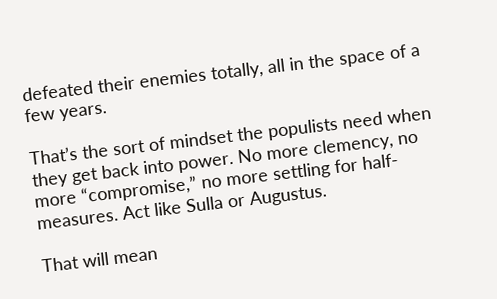defeated their enemies totally, all in the space of a few years.

That’s the sort of mindset the populists need when they get back into power. No more clemency, no more “compromise,” no more settling for half-measures. Act like Sulla or Augustus.

That will mean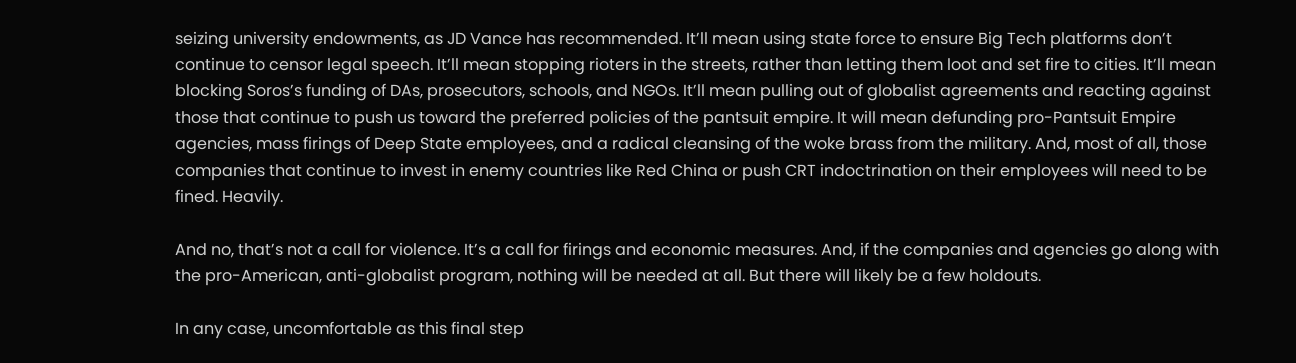seizing university endowments, as JD Vance has recommended. It’ll mean using state force to ensure Big Tech platforms don’t continue to censor legal speech. It’ll mean stopping rioters in the streets, rather than letting them loot and set fire to cities. It’ll mean blocking Soros’s funding of DAs, prosecutors, schools, and NGOs. It’ll mean pulling out of globalist agreements and reacting against those that continue to push us toward the preferred policies of the pantsuit empire. It will mean defunding pro-Pantsuit Empire agencies, mass firings of Deep State employees, and a radical cleansing of the woke brass from the military. And, most of all, those companies that continue to invest in enemy countries like Red China or push CRT indoctrination on their employees will need to be fined. Heavily.

And no, that’s not a call for violence. It’s a call for firings and economic measures. And, if the companies and agencies go along with the pro-American, anti-globalist program, nothing will be needed at all. But there will likely be a few holdouts.

In any case, uncomfortable as this final step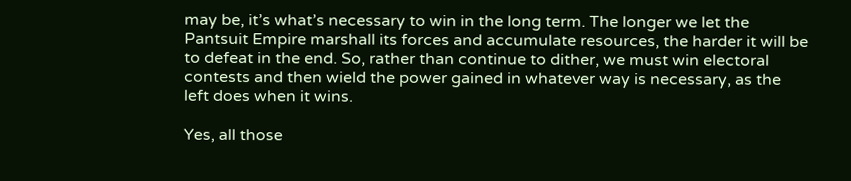may be, it’s what’s necessary to win in the long term. The longer we let the Pantsuit Empire marshall its forces and accumulate resources, the harder it will be to defeat in the end. So, rather than continue to dither, we must win electoral contests and then wield the power gained in whatever way is necessary, as the left does when it wins.

Yes, all those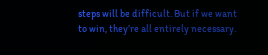steps will be difficult. But if we want to win, they’re all entirely necessary.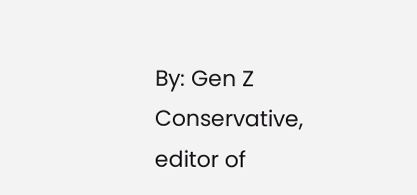By: Gen Z Conservative, editor of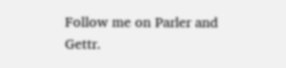Follow me on Parler and Gettr.